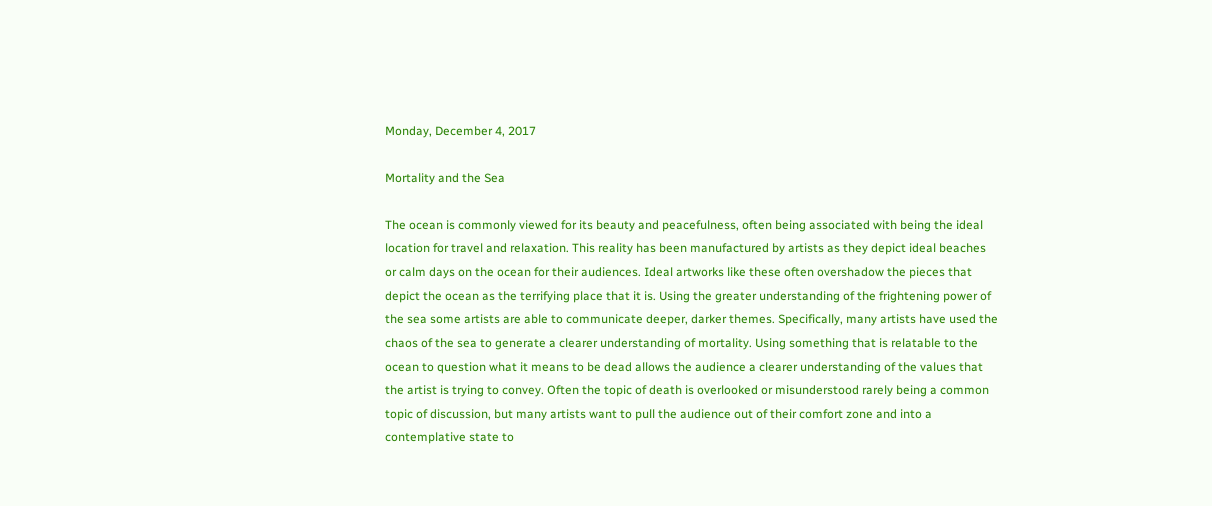Monday, December 4, 2017

Mortality and the Sea

The ocean is commonly viewed for its beauty and peacefulness, often being associated with being the ideal location for travel and relaxation. This reality has been manufactured by artists as they depict ideal beaches or calm days on the ocean for their audiences. Ideal artworks like these often overshadow the pieces that depict the ocean as the terrifying place that it is. Using the greater understanding of the frightening power of the sea some artists are able to communicate deeper, darker themes. Specifically, many artists have used the chaos of the sea to generate a clearer understanding of mortality. Using something that is relatable to the ocean to question what it means to be dead allows the audience a clearer understanding of the values that the artist is trying to convey. Often the topic of death is overlooked or misunderstood rarely being a common topic of discussion, but many artists want to pull the audience out of their comfort zone and into a contemplative state to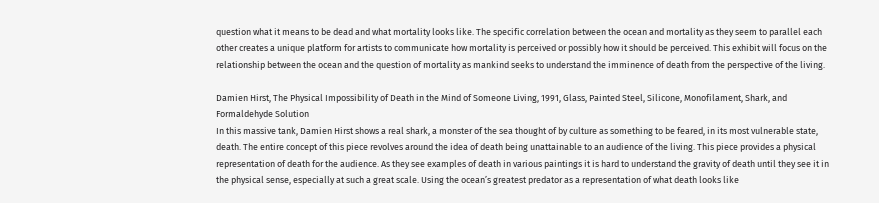question what it means to be dead and what mortality looks like. The specific correlation between the ocean and mortality as they seem to parallel each other creates a unique platform for artists to communicate how mortality is perceived or possibly how it should be perceived. This exhibit will focus on the relationship between the ocean and the question of mortality as mankind seeks to understand the imminence of death from the perspective of the living.

Damien Hirst, The Physical Impossibility of Death in the Mind of Someone Living, 1991, Glass, Painted Steel, Silicone, Monofilament, Shark, and Formaldehyde Solution
In this massive tank, Damien Hirst shows a real shark, a monster of the sea thought of by culture as something to be feared, in its most vulnerable state, death. The entire concept of this piece revolves around the idea of death being unattainable to an audience of the living. This piece provides a physical representation of death for the audience. As they see examples of death in various paintings it is hard to understand the gravity of death until they see it in the physical sense, especially at such a great scale. Using the ocean’s greatest predator as a representation of what death looks like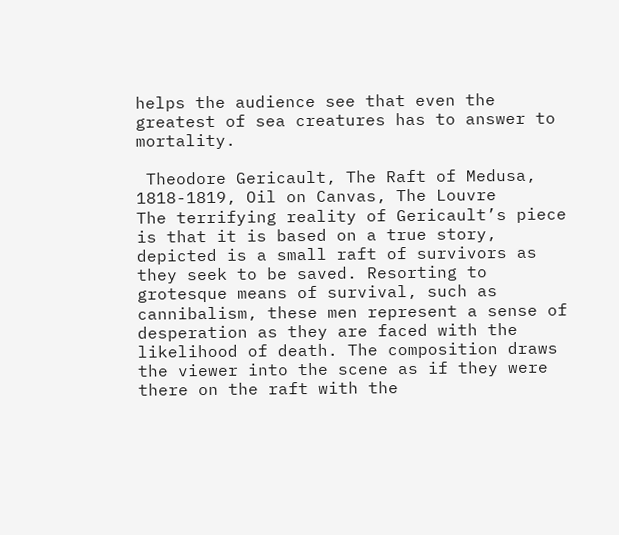helps the audience see that even the greatest of sea creatures has to answer to mortality.

 Theodore Gericault, The Raft of Medusa, 1818-1819, Oil on Canvas, The Louvre
The terrifying reality of Gericault’s piece is that it is based on a true story, depicted is a small raft of survivors as they seek to be saved. Resorting to grotesque means of survival, such as cannibalism, these men represent a sense of desperation as they are faced with the likelihood of death. The composition draws the viewer into the scene as if they were there on the raft with the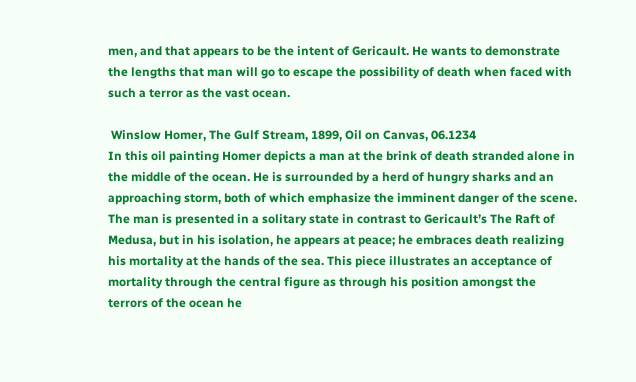men, and that appears to be the intent of Gericault. He wants to demonstrate the lengths that man will go to escape the possibility of death when faced with such a terror as the vast ocean.

 Winslow Homer, The Gulf Stream, 1899, Oil on Canvas, 06.1234
In this oil painting Homer depicts a man at the brink of death stranded alone in the middle of the ocean. He is surrounded by a herd of hungry sharks and an approaching storm, both of which emphasize the imminent danger of the scene. The man is presented in a solitary state in contrast to Gericault’s The Raft of Medusa, but in his isolation, he appears at peace; he embraces death realizing his mortality at the hands of the sea. This piece illustrates an acceptance of mortality through the central figure as through his position amongst the terrors of the ocean he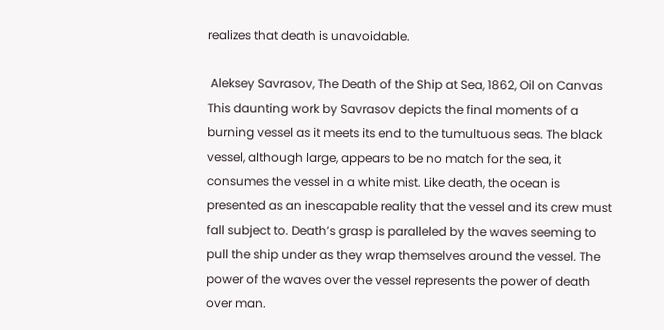realizes that death is unavoidable.

 Aleksey Savrasov, The Death of the Ship at Sea, 1862, Oil on Canvas
This daunting work by Savrasov depicts the final moments of a burning vessel as it meets its end to the tumultuous seas. The black vessel, although large, appears to be no match for the sea, it consumes the vessel in a white mist. Like death, the ocean is presented as an inescapable reality that the vessel and its crew must fall subject to. Death’s grasp is paralleled by the waves seeming to pull the ship under as they wrap themselves around the vessel. The power of the waves over the vessel represents the power of death over man.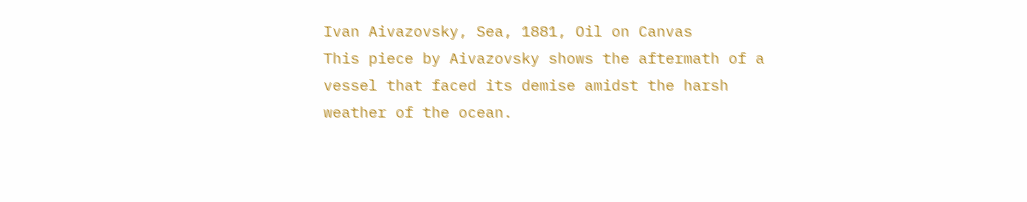Ivan Aivazovsky, Sea, 1881, Oil on Canvas
This piece by Aivazovsky shows the aftermath of a vessel that faced its demise amidst the harsh weather of the ocean.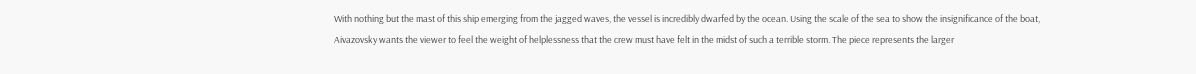With nothing but the mast of this ship emerging from the jagged waves, the vessel is incredibly dwarfed by the ocean. Using the scale of the sea to show the insignificance of the boat, Aivazovsky wants the viewer to feel the weight of helplessness that the crew must have felt in the midst of such a terrible storm. The piece represents the larger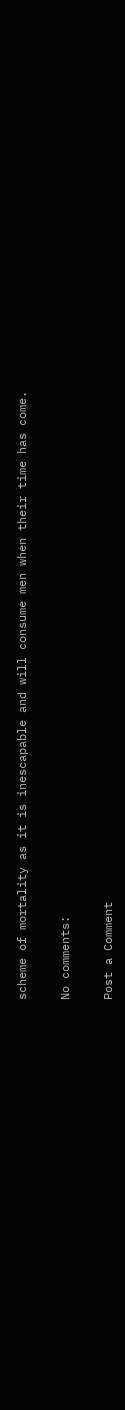scheme of mortality as it is inescapable and will consume men when their time has come.

No comments:

Post a Comment